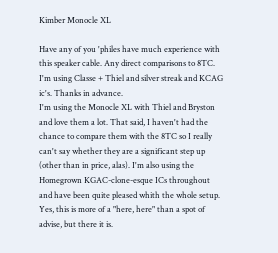Kimber Monocle XL

Have any of you 'philes have much experience with this speaker cable. Any direct comparisons to 8TC. I'm using Classe + Thiel and silver streak and KCAG ic's. Thanks in advance.
I'm using the Monocle XL with Thiel and Bryston and love them a lot. That said, I haven't had the chance to compare them with the 8TC so I really can't say whether they are a significant step up (other than in price, alas). I'm also using the Homegrown KGAC-clone-esque ICs throughout and have been quite pleased whith the whole setup. Yes, this is more of a "here, here" than a spot of advise, but there it is.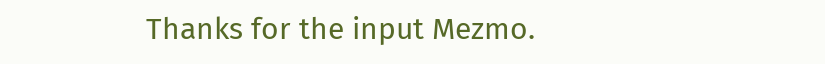Thanks for the input Mezmo.